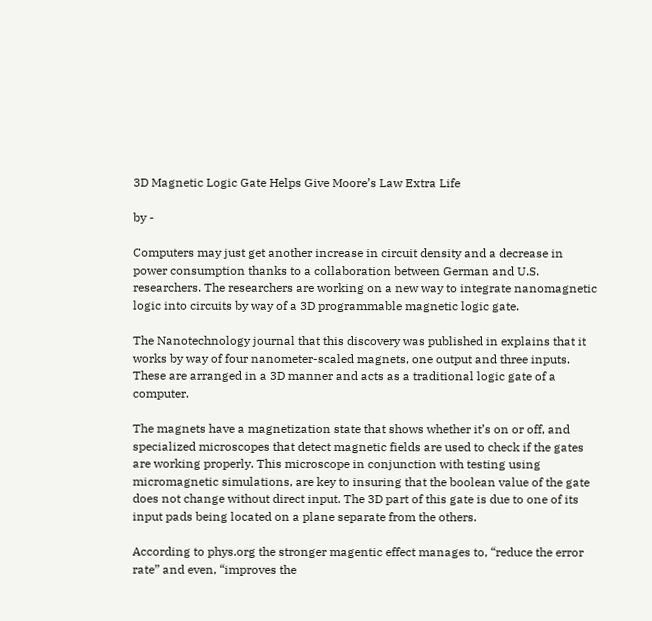3D Magnetic Logic Gate Helps Give Moore’s Law Extra Life

by -

Computers may just get another increase in circuit density and a decrease in power consumption thanks to a collaboration between German and U.S. researchers. The researchers are working on a new way to integrate nanomagnetic logic into circuits by way of a 3D programmable magnetic logic gate.

The Nanotechnology journal that this discovery was published in explains that it works by way of four nanometer-scaled magnets, one output and three inputs. These are arranged in a 3D manner and acts as a traditional logic gate of a computer.

The magnets have a magnetization state that shows whether it’s on or off, and specialized microscopes that detect magnetic fields are used to check if the gates are working properly. This microscope in conjunction with testing using micromagnetic simulations, are key to insuring that the boolean value of the gate does not change without direct input. The 3D part of this gate is due to one of its input pads being located on a plane separate from the others.

According to phys.org the stronger magentic effect manages to, “reduce the error rate” and even, “improves the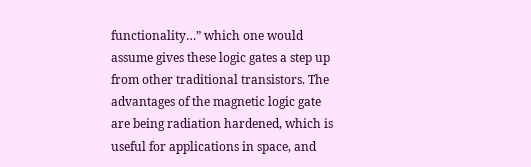functionality…” which one would assume gives these logic gates a step up from other traditional transistors. The advantages of the magnetic logic gate are being radiation hardened, which is useful for applications in space, and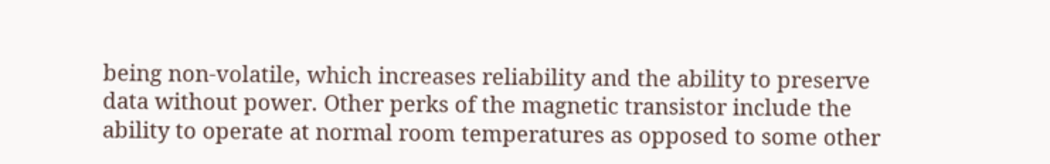being non-volatile, which increases reliability and the ability to preserve data without power. Other perks of the magnetic transistor include the ability to operate at normal room temperatures as opposed to some other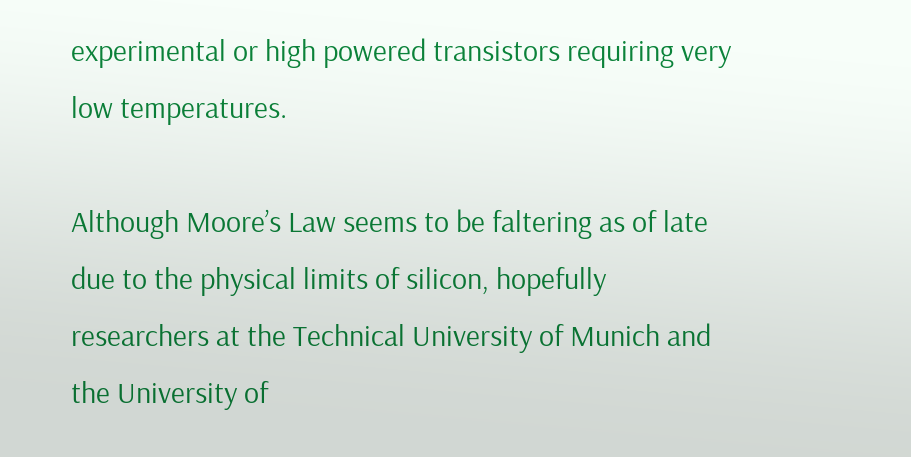experimental or high powered transistors requiring very low temperatures.

Although Moore’s Law seems to be faltering as of late due to the physical limits of silicon, hopefully researchers at the Technical University of Munich and the University of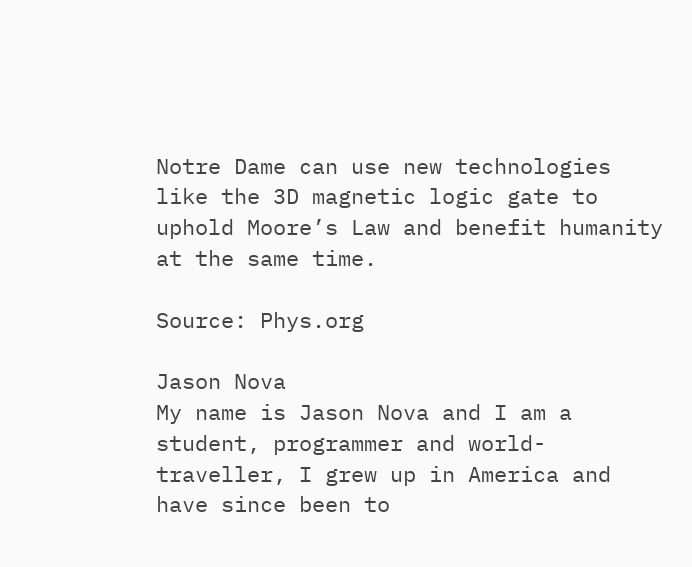Notre Dame can use new technologies like the 3D magnetic logic gate to uphold Moore’s Law and benefit humanity at the same time.

Source: Phys.org

Jason Nova
My name is Jason Nova and I am a student, programmer and world-traveller, I grew up in America and have since been to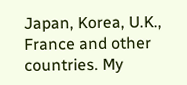Japan, Korea, U.K., France and other countries. My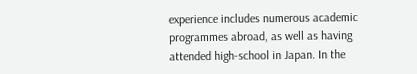experience includes numerous academic programmes abroad, as well as having attended high-school in Japan. In the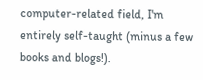computer-related field, I'm entirely self-taught (minus a few books and blogs!).